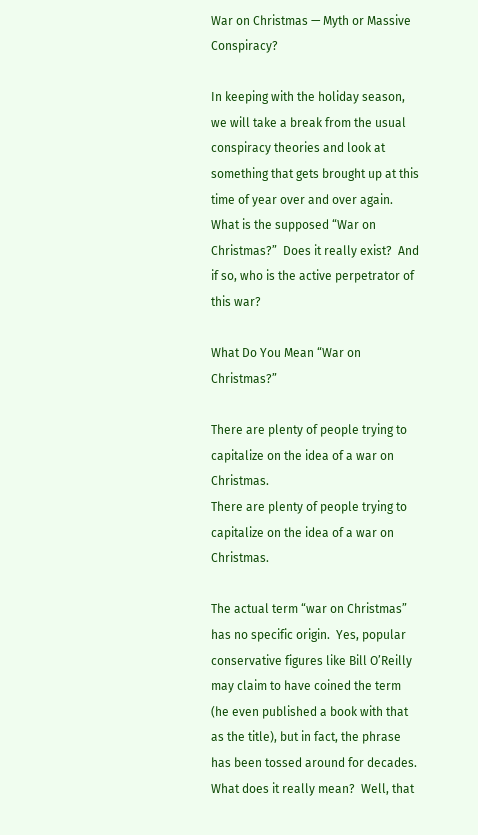War on Christmas — Myth or Massive Conspiracy?

In keeping with the holiday season, we will take a break from the usual conspiracy theories and look at something that gets brought up at this time of year over and over again.  What is the supposed “War on Christmas?”  Does it really exist?  And if so, who is the active perpetrator of this war?

What Do You Mean “War on Christmas?”

There are plenty of people trying to capitalize on the idea of a war on Christmas.
There are plenty of people trying to capitalize on the idea of a war on Christmas.

The actual term “war on Christmas” has no specific origin.  Yes, popular conservative figures like Bill O’Reilly may claim to have coined the term (he even published a book with that as the title), but in fact, the phrase has been tossed around for decades.  What does it really mean?  Well, that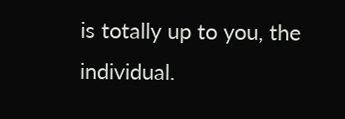is totally up to you, the individual.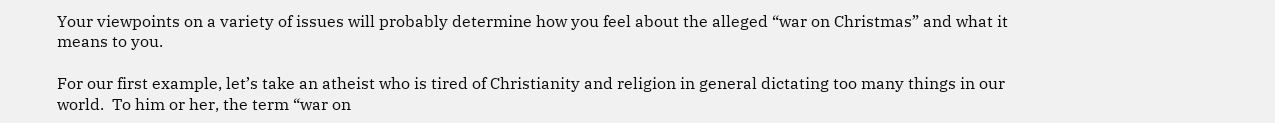Your viewpoints on a variety of issues will probably determine how you feel about the alleged “war on Christmas” and what it means to you.

For our first example, let’s take an atheist who is tired of Christianity and religion in general dictating too many things in our world.  To him or her, the term “war on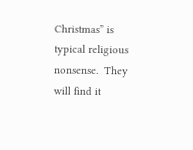Christmas” is typical religious nonsense.  They will find it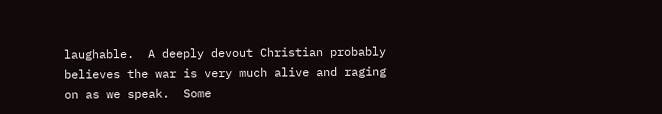laughable.  A deeply devout Christian probably believes the war is very much alive and raging on as we speak.  Some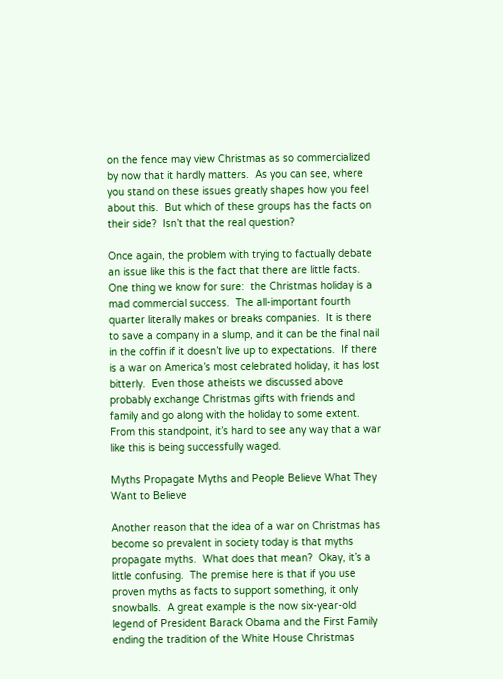on the fence may view Christmas as so commercialized by now that it hardly matters.  As you can see, where you stand on these issues greatly shapes how you feel about this.  But which of these groups has the facts on their side?  Isn’t that the real question?

Once again, the problem with trying to factually debate an issue like this is the fact that there are little facts.  One thing we know for sure:  the Christmas holiday is a mad commercial success.  The all-important fourth quarter literally makes or breaks companies.  It is there to save a company in a slump, and it can be the final nail in the coffin if it doesn’t live up to expectations.  If there is a war on America’s most celebrated holiday, it has lost bitterly.  Even those atheists we discussed above probably exchange Christmas gifts with friends and family and go along with the holiday to some extent.  From this standpoint, it’s hard to see any way that a war like this is being successfully waged.

Myths Propagate Myths and People Believe What They Want to Believe

Another reason that the idea of a war on Christmas has become so prevalent in society today is that myths propagate myths.  What does that mean?  Okay, it’s a little confusing.  The premise here is that if you use proven myths as facts to support something, it only snowballs.  A great example is the now six-year-old legend of President Barack Obama and the First Family ending the tradition of the White House Christmas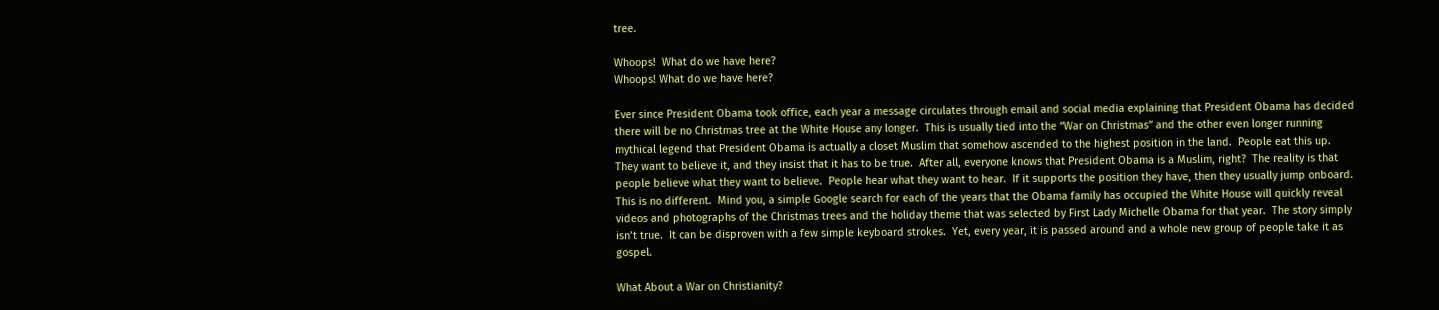tree.

Whoops!  What do we have here?
Whoops! What do we have here?

Ever since President Obama took office, each year a message circulates through email and social media explaining that President Obama has decided there will be no Christmas tree at the White House any longer.  This is usually tied into the “War on Christmas” and the other even longer running mythical legend that President Obama is actually a closet Muslim that somehow ascended to the highest position in the land.  People eat this up.  They want to believe it, and they insist that it has to be true.  After all, everyone knows that President Obama is a Muslim, right?  The reality is that people believe what they want to believe.  People hear what they want to hear.  If it supports the position they have, then they usually jump onboard.  This is no different.  Mind you, a simple Google search for each of the years that the Obama family has occupied the White House will quickly reveal videos and photographs of the Christmas trees and the holiday theme that was selected by First Lady Michelle Obama for that year.  The story simply isn’t true.  It can be disproven with a few simple keyboard strokes.  Yet, every year, it is passed around and a whole new group of people take it as gospel.

What About a War on Christianity?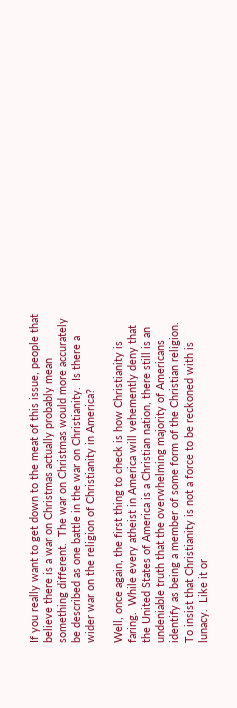If you really want to get down to the meat of this issue, people that believe there is a war on Christmas actually probably mean something different.  The war on Christmas would more accurately be described as one battle in the war on Christianity.  Is there a wider war on the religion of Christianity in America?

Well, once again, the first thing to check is how Christianity is faring.  While every atheist in America will vehemently deny that the United States of America is a Christian nation, there still is an undeniable truth that the overwhelming majority of Americans identify as being a member of some form of the Christian religion.  To insist that Christianity is not a force to be reckoned with is lunacy.  Like it or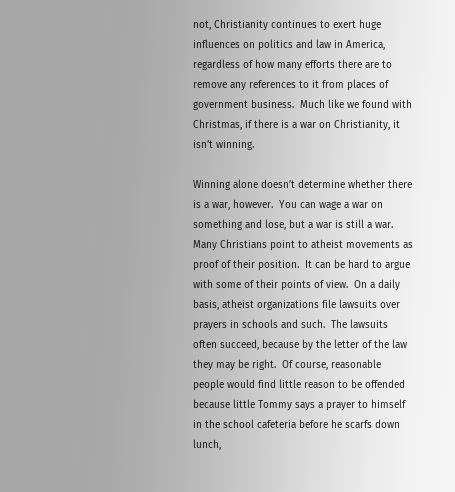not, Christianity continues to exert huge influences on politics and law in America, regardless of how many efforts there are to remove any references to it from places of government business.  Much like we found with Christmas, if there is a war on Christianity, it isn’t winning.

Winning alone doesn’t determine whether there is a war, however.  You can wage a war on something and lose, but a war is still a war.  Many Christians point to atheist movements as proof of their position.  It can be hard to argue with some of their points of view.  On a daily basis, atheist organizations file lawsuits over prayers in schools and such.  The lawsuits often succeed, because by the letter of the law they may be right.  Of course, reasonable people would find little reason to be offended because little Tommy says a prayer to himself in the school cafeteria before he scarfs down lunch,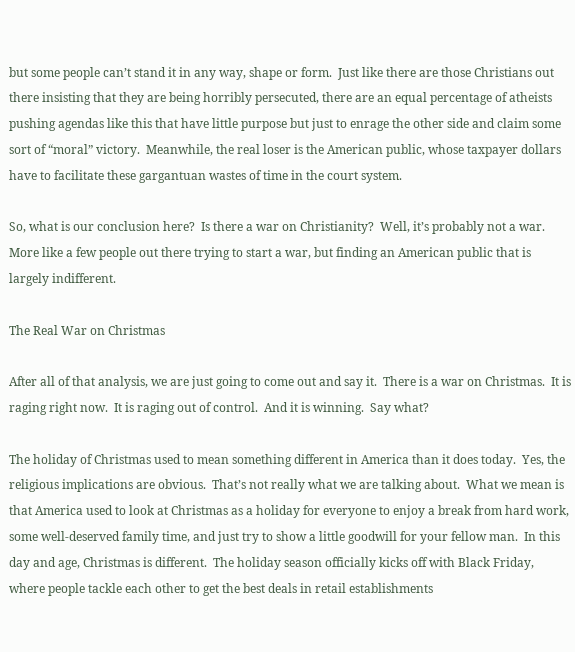but some people can’t stand it in any way, shape or form.  Just like there are those Christians out there insisting that they are being horribly persecuted, there are an equal percentage of atheists pushing agendas like this that have little purpose but just to enrage the other side and claim some sort of “moral” victory.  Meanwhile, the real loser is the American public, whose taxpayer dollars have to facilitate these gargantuan wastes of time in the court system.

So, what is our conclusion here?  Is there a war on Christianity?  Well, it’s probably not a war.  More like a few people out there trying to start a war, but finding an American public that is largely indifferent.

The Real War on Christmas

After all of that analysis, we are just going to come out and say it.  There is a war on Christmas.  It is raging right now.  It is raging out of control.  And it is winning.  Say what?

The holiday of Christmas used to mean something different in America than it does today.  Yes, the religious implications are obvious.  That’s not really what we are talking about.  What we mean is that America used to look at Christmas as a holiday for everyone to enjoy a break from hard work, some well-deserved family time, and just try to show a little goodwill for your fellow man.  In this day and age, Christmas is different.  The holiday season officially kicks off with Black Friday, where people tackle each other to get the best deals in retail establishments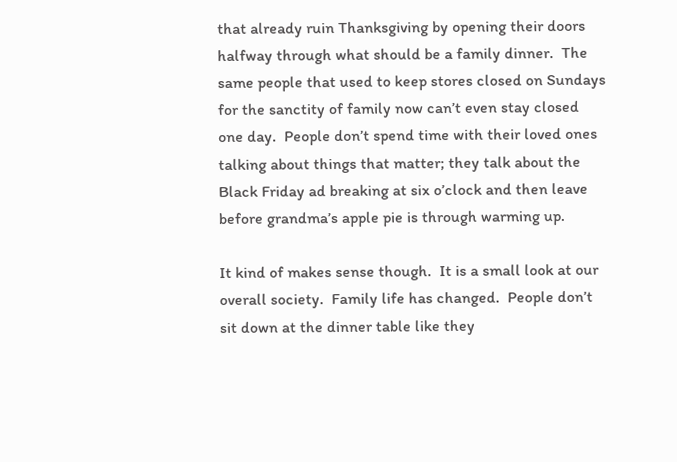that already ruin Thanksgiving by opening their doors halfway through what should be a family dinner.  The same people that used to keep stores closed on Sundays for the sanctity of family now can’t even stay closed one day.  People don’t spend time with their loved ones talking about things that matter; they talk about the Black Friday ad breaking at six o’clock and then leave before grandma’s apple pie is through warming up.

It kind of makes sense though.  It is a small look at our overall society.  Family life has changed.  People don’t sit down at the dinner table like they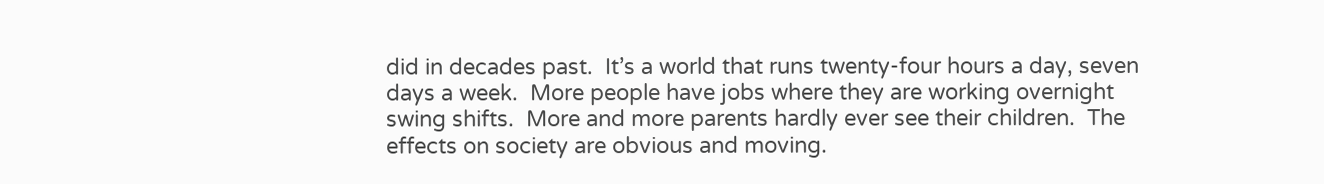did in decades past.  It’s a world that runs twenty-four hours a day, seven days a week.  More people have jobs where they are working overnight swing shifts.  More and more parents hardly ever see their children.  The effects on society are obvious and moving.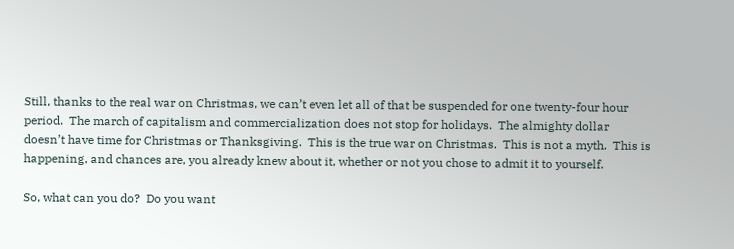Still, thanks to the real war on Christmas, we can’t even let all of that be suspended for one twenty-four hour period.  The march of capitalism and commercialization does not stop for holidays.  The almighty dollar doesn’t have time for Christmas or Thanksgiving.  This is the true war on Christmas.  This is not a myth.  This is happening, and chances are, you already knew about it, whether or not you chose to admit it to yourself.

So, what can you do?  Do you want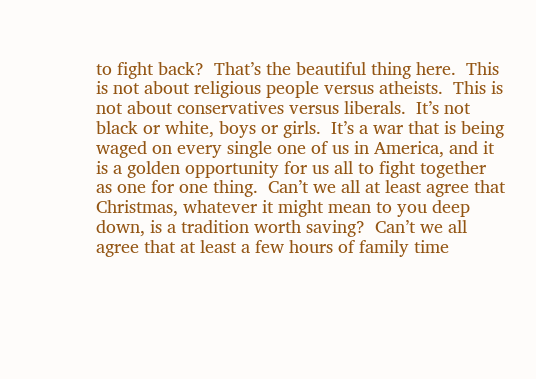to fight back?  That’s the beautiful thing here.  This is not about religious people versus atheists.  This is not about conservatives versus liberals.  It’s not black or white, boys or girls.  It’s a war that is being waged on every single one of us in America, and it is a golden opportunity for us all to fight together as one for one thing.  Can’t we all at least agree that Christmas, whatever it might mean to you deep down, is a tradition worth saving?  Can’t we all agree that at least a few hours of family time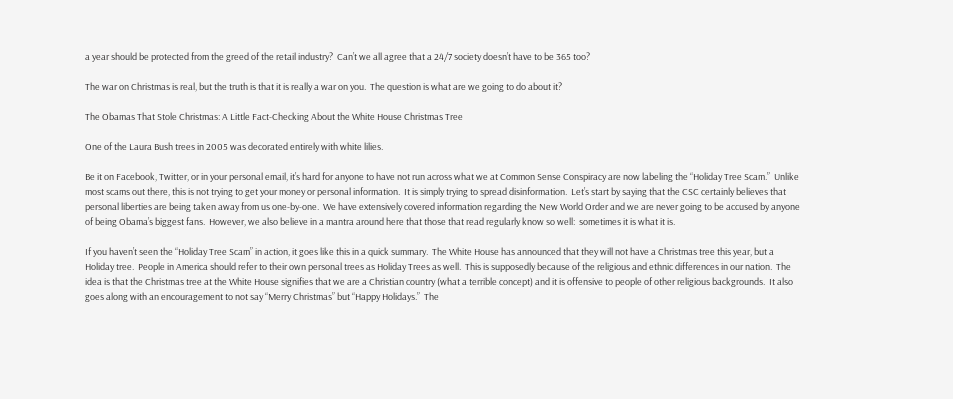a year should be protected from the greed of the retail industry?  Can’t we all agree that a 24/7 society doesn’t have to be 365 too?

The war on Christmas is real, but the truth is that it is really a war on you.  The question is what are we going to do about it?

The Obamas That Stole Christmas: A Little Fact-Checking About the White House Christmas Tree

One of the Laura Bush trees in 2005 was decorated entirely with white lilies.

Be it on Facebook, Twitter, or in your personal email, it’s hard for anyone to have not run across what we at Common Sense Conspiracy are now labeling the “Holiday Tree Scam.”  Unlike most scams out there, this is not trying to get your money or personal information.  It is simply trying to spread disinformation.  Let’s start by saying that the CSC certainly believes that personal liberties are being taken away from us one-by-one.  We have extensively covered information regarding the New World Order and we are never going to be accused by anyone of being Obama’s biggest fans.  However, we also believe in a mantra around here that those that read regularly know so well:  sometimes it is what it is.

If you haven’t seen the “Holiday Tree Scam” in action, it goes like this in a quick summary.  The White House has announced that they will not have a Christmas tree this year, but a Holiday tree.  People in America should refer to their own personal trees as Holiday Trees as well.  This is supposedly because of the religious and ethnic differences in our nation.  The idea is that the Christmas tree at the White House signifies that we are a Christian country (what a terrible concept) and it is offensive to people of other religious backgrounds.  It also goes along with an encouragement to not say “Merry Christmas” but “Happy Holidays.”  The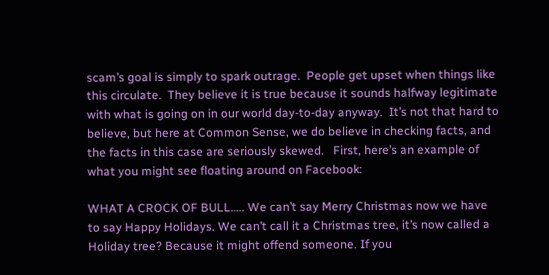scam’s goal is simply to spark outrage.  People get upset when things like this circulate.  They believe it is true because it sounds halfway legitimate with what is going on in our world day-to-day anyway.  It’s not that hard to believe, but here at Common Sense, we do believe in checking facts, and the facts in this case are seriously skewed.   First, here’s an example of what you might see floating around on Facebook:

WHAT A CROCK OF BULL….. We can’t say Merry Christmas now we have to say Happy Holidays. We can’t call it a Christmas tree, it’s now called a Holiday tree? Because it might offend someone. If you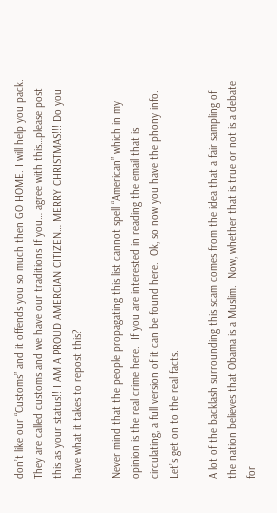don’t like our “Customs” and it offends you so much then GO HOME. I will help you pack. They are called customs and we have our traditions If you… agree with this…please post this as your status!! I AM A PROUD AMERCIAN CITIZEN… MERRY CHRISTMAS!!! Do you have what it takes to repost this?

Never mind that the people propagating this list cannot spell “American” which in my opinion is the real crime here.  If you are interested in reading the email that is circulating, a full version of it can be found here.  Ok, so now you have the phony info.  Let’s get on to the real facts.

A lot of the backlash surrounding this scam comes from the idea that a fair sampling of the nation believes that Obama is a Muslim.  Now, whether that is true or not is a debate for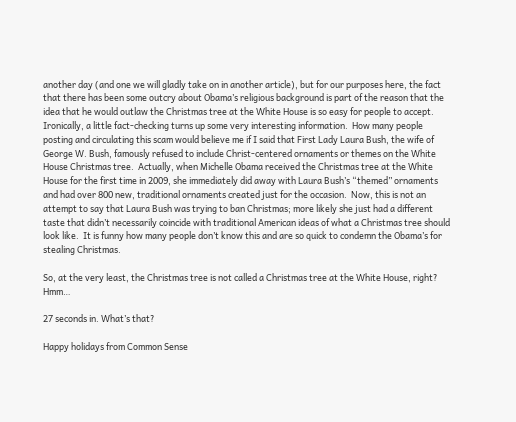another day (and one we will gladly take on in another article), but for our purposes here, the fact that there has been some outcry about Obama’s religious background is part of the reason that the idea that he would outlaw the Christmas tree at the White House is so easy for people to accept.  Ironically, a little fact-checking turns up some very interesting information.  How many people posting and circulating this scam would believe me if I said that First Lady Laura Bush, the wife of George W. Bush, famously refused to include Christ-centered ornaments or themes on the White House Christmas tree.  Actually, when Michelle Obama received the Christmas tree at the White House for the first time in 2009, she immediately did away with Laura Bush’s “themed” ornaments and had over 800 new, traditional ornaments created just for the occasion.  Now, this is not an attempt to say that Laura Bush was trying to ban Christmas; more likely she just had a different taste that didn’t necessarily coincide with traditional American ideas of what a Christmas tree should look like.  It is funny how many people don’t know this and are so quick to condemn the Obama’s for stealing Christmas.

So, at the very least, the Christmas tree is not called a Christmas tree at the White House, right?  Hmm…

27 seconds in. What’s that?

Happy holidays from Common Sense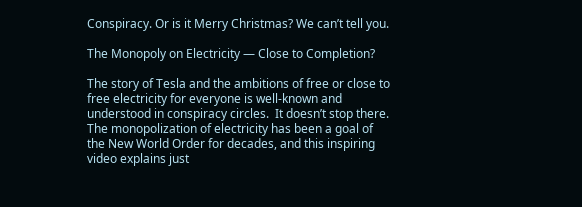Conspiracy. Or is it Merry Christmas? We can’t tell you.

The Monopoly on Electricity — Close to Completion?

The story of Tesla and the ambitions of free or close to free electricity for everyone is well-known and understood in conspiracy circles.  It doesn’t stop there.  The monopolization of electricity has been a goal of the New World Order for decades, and this inspiring video explains just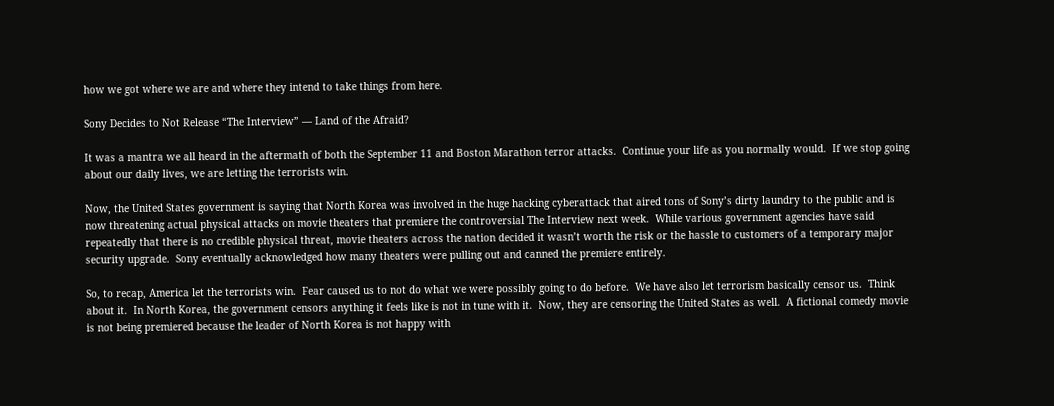how we got where we are and where they intend to take things from here.

Sony Decides to Not Release “The Interview” — Land of the Afraid?

It was a mantra we all heard in the aftermath of both the September 11 and Boston Marathon terror attacks.  Continue your life as you normally would.  If we stop going about our daily lives, we are letting the terrorists win.

Now, the United States government is saying that North Korea was involved in the huge hacking cyberattack that aired tons of Sony’s dirty laundry to the public and is now threatening actual physical attacks on movie theaters that premiere the controversial The Interview next week.  While various government agencies have said repeatedly that there is no credible physical threat, movie theaters across the nation decided it wasn’t worth the risk or the hassle to customers of a temporary major security upgrade.  Sony eventually acknowledged how many theaters were pulling out and canned the premiere entirely.

So, to recap, America let the terrorists win.  Fear caused us to not do what we were possibly going to do before.  We have also let terrorism basically censor us.  Think about it.  In North Korea, the government censors anything it feels like is not in tune with it.  Now, they are censoring the United States as well.  A fictional comedy movie is not being premiered because the leader of North Korea is not happy with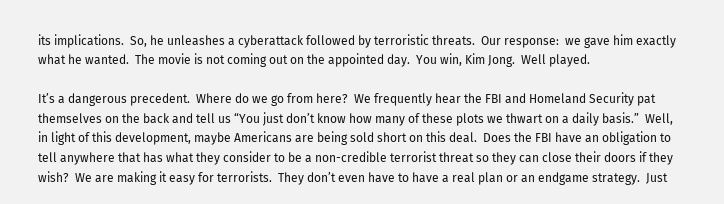its implications.  So, he unleashes a cyberattack followed by terroristic threats.  Our response:  we gave him exactly what he wanted.  The movie is not coming out on the appointed day.  You win, Kim Jong.  Well played.

It’s a dangerous precedent.  Where do we go from here?  We frequently hear the FBI and Homeland Security pat themselves on the back and tell us “You just don’t know how many of these plots we thwart on a daily basis.”  Well, in light of this development, maybe Americans are being sold short on this deal.  Does the FBI have an obligation to tell anywhere that has what they consider to be a non-credible terrorist threat so they can close their doors if they wish?  We are making it easy for terrorists.  They don’t even have to have a real plan or an endgame strategy.  Just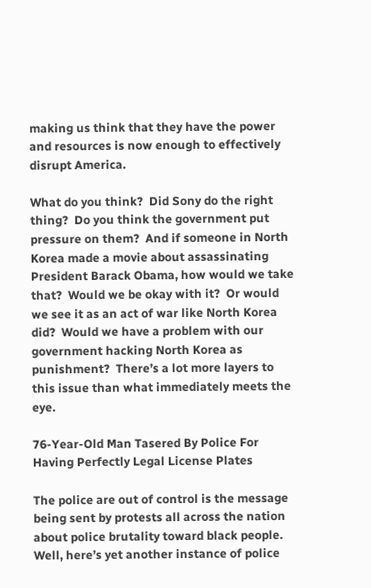making us think that they have the power and resources is now enough to effectively disrupt America.

What do you think?  Did Sony do the right thing?  Do you think the government put pressure on them?  And if someone in North Korea made a movie about assassinating President Barack Obama, how would we take that?  Would we be okay with it?  Or would we see it as an act of war like North Korea did?  Would we have a problem with our government hacking North Korea as punishment?  There’s a lot more layers to this issue than what immediately meets the eye.

76-Year-Old Man Tasered By Police For Having Perfectly Legal License Plates

The police are out of control is the message being sent by protests all across the nation about police brutality toward black people.  Well, here’s yet another instance of police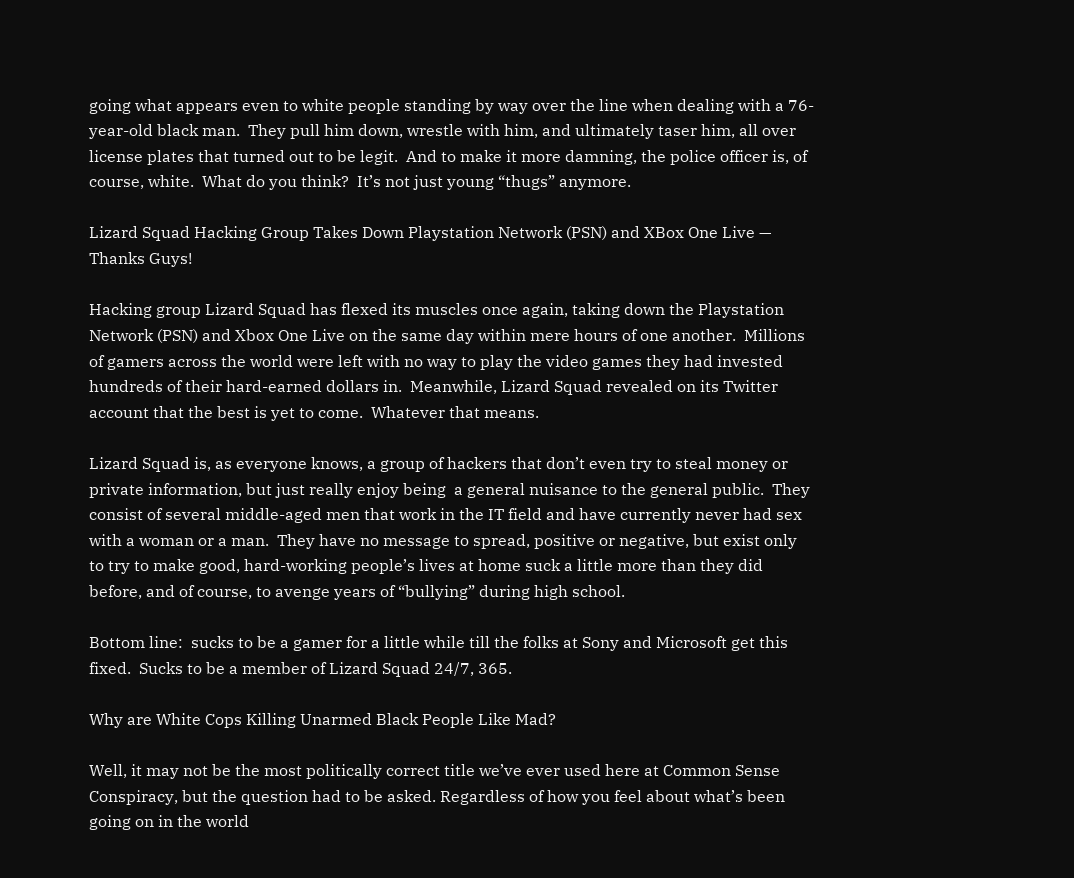going what appears even to white people standing by way over the line when dealing with a 76-year-old black man.  They pull him down, wrestle with him, and ultimately taser him, all over license plates that turned out to be legit.  And to make it more damning, the police officer is, of course, white.  What do you think?  It’s not just young “thugs” anymore.

Lizard Squad Hacking Group Takes Down Playstation Network (PSN) and XBox One Live — Thanks Guys!

Hacking group Lizard Squad has flexed its muscles once again, taking down the Playstation Network (PSN) and Xbox One Live on the same day within mere hours of one another.  Millions of gamers across the world were left with no way to play the video games they had invested hundreds of their hard-earned dollars in.  Meanwhile, Lizard Squad revealed on its Twitter account that the best is yet to come.  Whatever that means.

Lizard Squad is, as everyone knows, a group of hackers that don’t even try to steal money or private information, but just really enjoy being  a general nuisance to the general public.  They consist of several middle-aged men that work in the IT field and have currently never had sex with a woman or a man.  They have no message to spread, positive or negative, but exist only to try to make good, hard-working people’s lives at home suck a little more than they did before, and of course, to avenge years of “bullying” during high school.

Bottom line:  sucks to be a gamer for a little while till the folks at Sony and Microsoft get this fixed.  Sucks to be a member of Lizard Squad 24/7, 365.

Why are White Cops Killing Unarmed Black People Like Mad?

Well, it may not be the most politically correct title we’ve ever used here at Common Sense Conspiracy, but the question had to be asked. Regardless of how you feel about what’s been going on in the world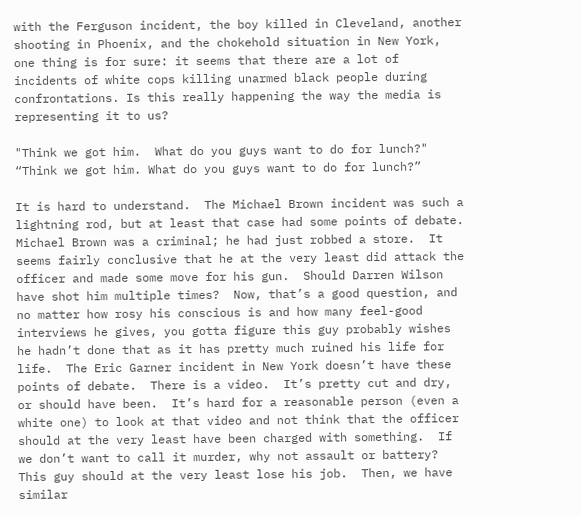with the Ferguson incident, the boy killed in Cleveland, another shooting in Phoenix, and the chokehold situation in New York, one thing is for sure: it seems that there are a lot of incidents of white cops killing unarmed black people during confrontations. Is this really happening the way the media is representing it to us?

"Think we got him.  What do you guys want to do for lunch?"
“Think we got him. What do you guys want to do for lunch?”

It is hard to understand.  The Michael Brown incident was such a lightning rod, but at least that case had some points of debate.  Michael Brown was a criminal; he had just robbed a store.  It seems fairly conclusive that he at the very least did attack the officer and made some move for his gun.  Should Darren Wilson have shot him multiple times?  Now, that’s a good question, and no matter how rosy his conscious is and how many feel-good interviews he gives, you gotta figure this guy probably wishes he hadn’t done that as it has pretty much ruined his life for life.  The Eric Garner incident in New York doesn’t have these points of debate.  There is a video.  It’s pretty cut and dry, or should have been.  It’s hard for a reasonable person (even a white one) to look at that video and not think that the officer should at the very least have been charged with something.  If we don’t want to call it murder, why not assault or battery?  This guy should at the very least lose his job.  Then, we have similar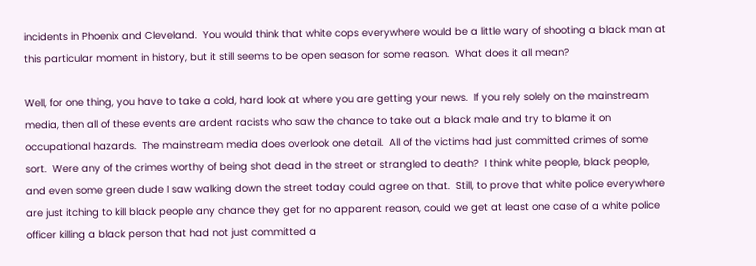incidents in Phoenix and Cleveland.  You would think that white cops everywhere would be a little wary of shooting a black man at this particular moment in history, but it still seems to be open season for some reason.  What does it all mean?

Well, for one thing, you have to take a cold, hard look at where you are getting your news.  If you rely solely on the mainstream media, then all of these events are ardent racists who saw the chance to take out a black male and try to blame it on occupational hazards.  The mainstream media does overlook one detail.  All of the victims had just committed crimes of some sort.  Were any of the crimes worthy of being shot dead in the street or strangled to death?  I think white people, black people, and even some green dude I saw walking down the street today could agree on that.  Still, to prove that white police everywhere are just itching to kill black people any chance they get for no apparent reason, could we get at least one case of a white police officer killing a black person that had not just committed a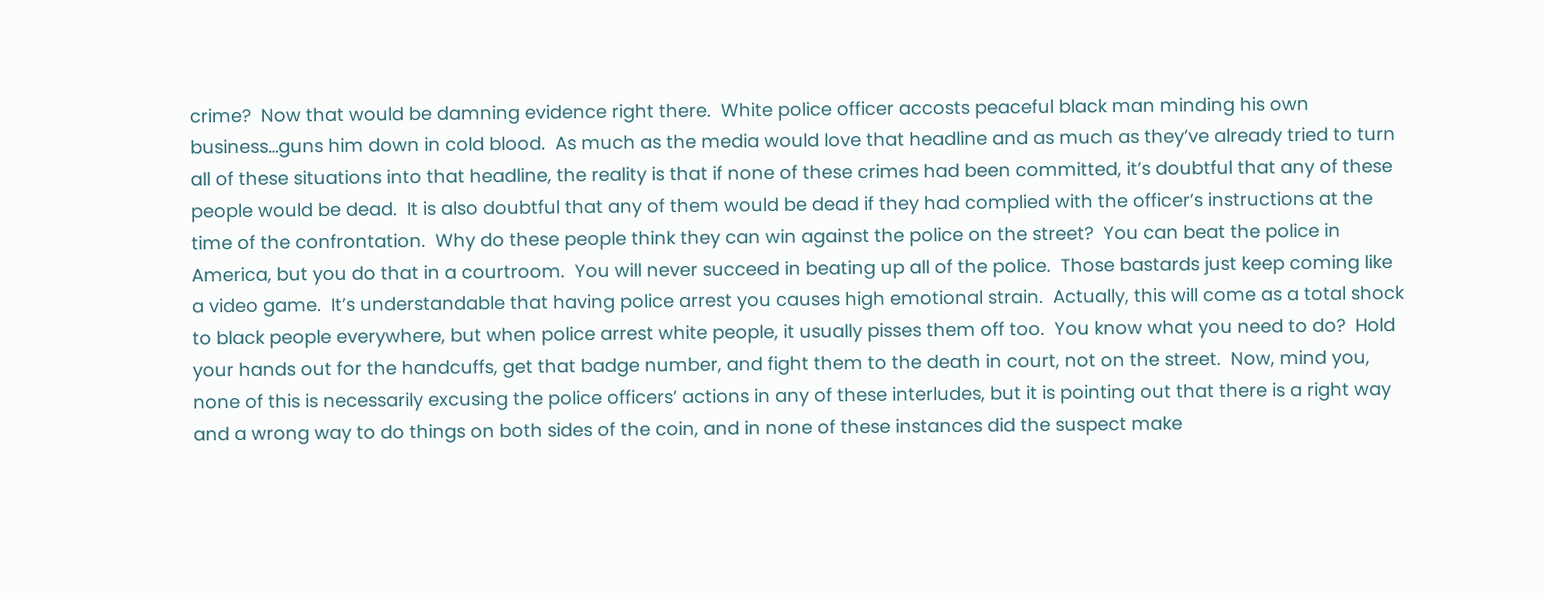crime?  Now that would be damning evidence right there.  White police officer accosts peaceful black man minding his own business…guns him down in cold blood.  As much as the media would love that headline and as much as they’ve already tried to turn all of these situations into that headline, the reality is that if none of these crimes had been committed, it’s doubtful that any of these people would be dead.  It is also doubtful that any of them would be dead if they had complied with the officer’s instructions at the time of the confrontation.  Why do these people think they can win against the police on the street?  You can beat the police in America, but you do that in a courtroom.  You will never succeed in beating up all of the police.  Those bastards just keep coming like a video game.  It’s understandable that having police arrest you causes high emotional strain.  Actually, this will come as a total shock to black people everywhere, but when police arrest white people, it usually pisses them off too.  You know what you need to do?  Hold your hands out for the handcuffs, get that badge number, and fight them to the death in court, not on the street.  Now, mind you, none of this is necessarily excusing the police officers’ actions in any of these interludes, but it is pointing out that there is a right way and a wrong way to do things on both sides of the coin, and in none of these instances did the suspect make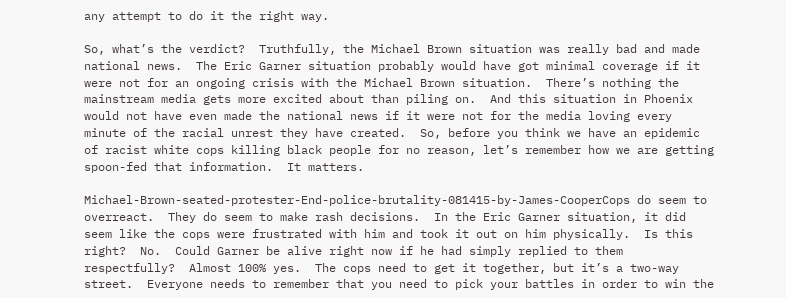any attempt to do it the right way.

So, what’s the verdict?  Truthfully, the Michael Brown situation was really bad and made national news.  The Eric Garner situation probably would have got minimal coverage if it were not for an ongoing crisis with the Michael Brown situation.  There’s nothing the mainstream media gets more excited about than piling on.  And this situation in Phoenix would not have even made the national news if it were not for the media loving every minute of the racial unrest they have created.  So, before you think we have an epidemic of racist white cops killing black people for no reason, let’s remember how we are getting spoon-fed that information.  It matters.

Michael-Brown-seated-protester-End-police-brutality-081415-by-James-CooperCops do seem to overreact.  They do seem to make rash decisions.  In the Eric Garner situation, it did seem like the cops were frustrated with him and took it out on him physically.  Is this right?  No.  Could Garner be alive right now if he had simply replied to them respectfully?  Almost 100% yes.  The cops need to get it together, but it’s a two-way street.  Everyone needs to remember that you need to pick your battles in order to win the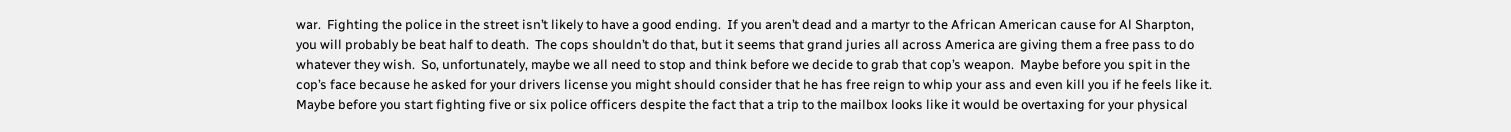war.  Fighting the police in the street isn’t likely to have a good ending.  If you aren’t dead and a martyr to the African American cause for Al Sharpton, you will probably be beat half to death.  The cops shouldn’t do that, but it seems that grand juries all across America are giving them a free pass to do whatever they wish.  So, unfortunately, maybe we all need to stop and think before we decide to grab that cop’s weapon.  Maybe before you spit in the cop’s face because he asked for your drivers license you might should consider that he has free reign to whip your ass and even kill you if he feels like it.  Maybe before you start fighting five or six police officers despite the fact that a trip to the mailbox looks like it would be overtaxing for your physical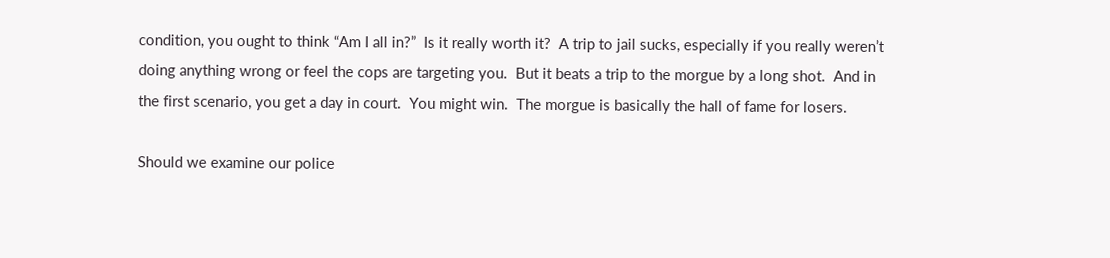condition, you ought to think “Am I all in?”  Is it really worth it?  A trip to jail sucks, especially if you really weren’t doing anything wrong or feel the cops are targeting you.  But it beats a trip to the morgue by a long shot.  And in the first scenario, you get a day in court.  You might win.  The morgue is basically the hall of fame for losers.

Should we examine our police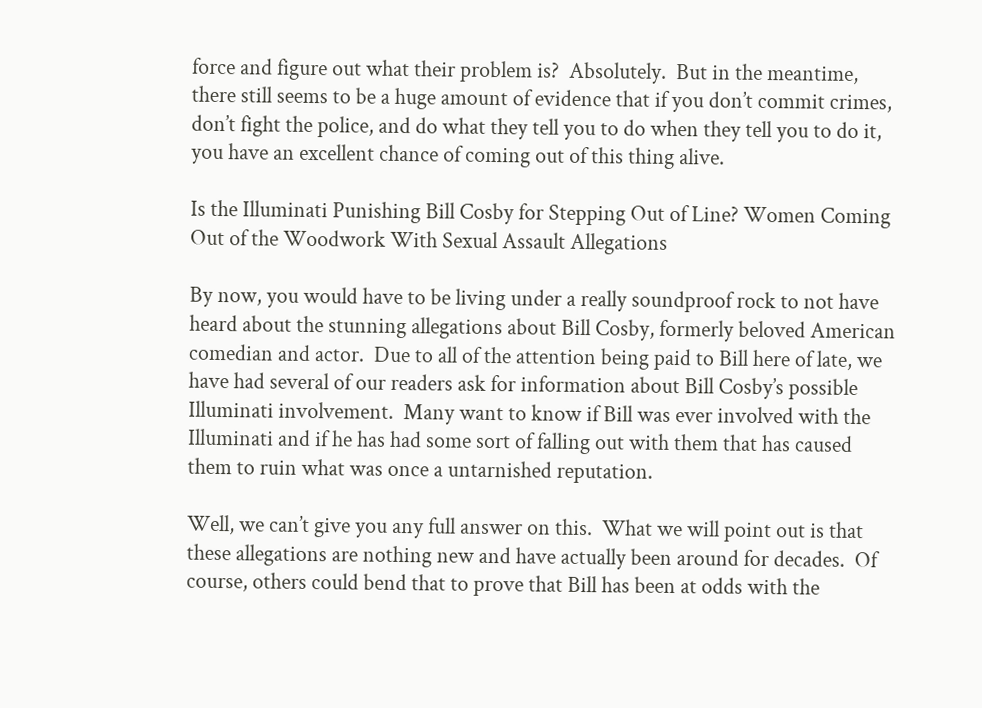force and figure out what their problem is?  Absolutely.  But in the meantime, there still seems to be a huge amount of evidence that if you don’t commit crimes, don’t fight the police, and do what they tell you to do when they tell you to do it, you have an excellent chance of coming out of this thing alive.

Is the Illuminati Punishing Bill Cosby for Stepping Out of Line? Women Coming Out of the Woodwork With Sexual Assault Allegations

By now, you would have to be living under a really soundproof rock to not have heard about the stunning allegations about Bill Cosby, formerly beloved American comedian and actor.  Due to all of the attention being paid to Bill here of late, we have had several of our readers ask for information about Bill Cosby’s possible Illuminati involvement.  Many want to know if Bill was ever involved with the Illuminati and if he has had some sort of falling out with them that has caused them to ruin what was once a untarnished reputation.

Well, we can’t give you any full answer on this.  What we will point out is that these allegations are nothing new and have actually been around for decades.  Of course, others could bend that to prove that Bill has been at odds with the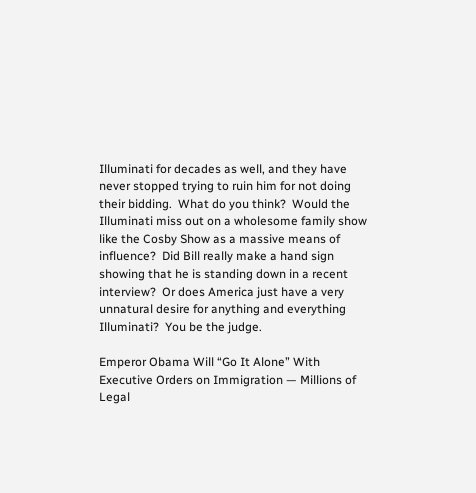Illuminati for decades as well, and they have never stopped trying to ruin him for not doing their bidding.  What do you think?  Would the Illuminati miss out on a wholesome family show like the Cosby Show as a massive means of influence?  Did Bill really make a hand sign showing that he is standing down in a recent interview?  Or does America just have a very unnatural desire for anything and everything Illuminati?  You be the judge.

Emperor Obama Will “Go It Alone” With Executive Orders on Immigration — Millions of Legal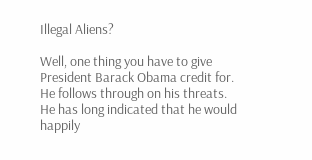Illegal Aliens?

Well, one thing you have to give President Barack Obama credit for.  He follows through on his threats.  He has long indicated that he would happily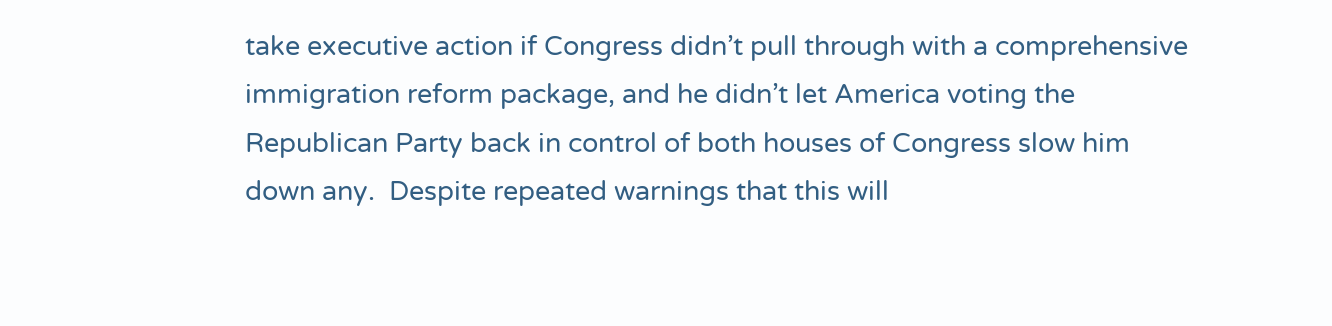take executive action if Congress didn’t pull through with a comprehensive immigration reform package, and he didn’t let America voting the Republican Party back in control of both houses of Congress slow him down any.  Despite repeated warnings that this will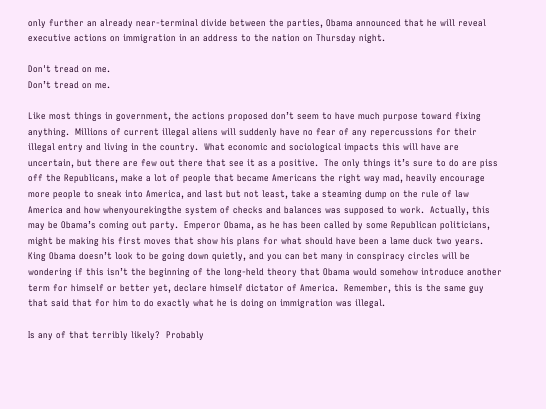only further an already near-terminal divide between the parties, Obama announced that he will reveal executive actions on immigration in an address to the nation on Thursday night.

Don't tread on me.
Don’t tread on me.

Like most things in government, the actions proposed don’t seem to have much purpose toward fixing anything.  Millions of current illegal aliens will suddenly have no fear of any repercussions for their illegal entry and living in the country.  What economic and sociological impacts this will have are uncertain, but there are few out there that see it as a positive.  The only things it’s sure to do are piss off the Republicans, make a lot of people that became Americans the right way mad, heavily encourage more people to sneak into America, and last but not least, take a steaming dump on the rule of law America and how whenyourekingthe system of checks and balances was supposed to work.  Actually, this may be Obama’s coming out party.  Emperor Obama, as he has been called by some Republican politicians, might be making his first moves that show his plans for what should have been a lame duck two years.  King Obama doesn’t look to be going down quietly, and you can bet many in conspiracy circles will be wondering if this isn’t the beginning of the long-held theory that Obama would somehow introduce another term for himself or better yet, declare himself dictator of America.  Remember, this is the same guy that said that for him to do exactly what he is doing on immigration was illegal.

Is any of that terribly likely?  Probably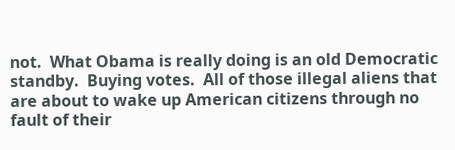not.  What Obama is really doing is an old Democratic standby.  Buying votes.  All of those illegal aliens that are about to wake up American citizens through no fault of their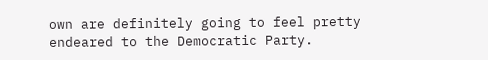own are definitely going to feel pretty endeared to the Democratic Party.